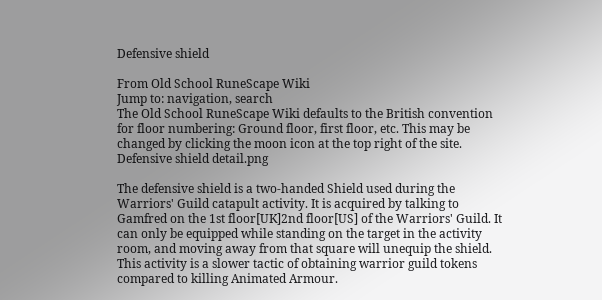Defensive shield

From Old School RuneScape Wiki
Jump to: navigation, search
The Old School RuneScape Wiki defaults to the British convention for floor numbering: Ground floor, first floor, etc. This may be changed by clicking the moon icon at the top right of the site.
Defensive shield detail.png

The defensive shield is a two-handed Shield used during the Warriors' Guild catapult activity. It is acquired by talking to Gamfred on the 1st floor[UK]2nd floor[US] of the Warriors' Guild. It can only be equipped while standing on the target in the activity room, and moving away from that square will unequip the shield. This activity is a slower tactic of obtaining warrior guild tokens compared to killing Animated Armour.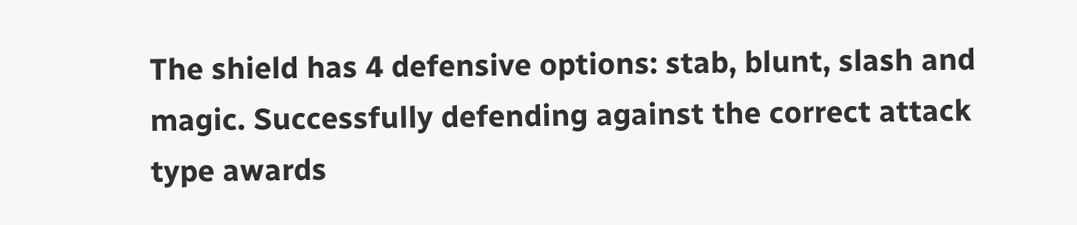The shield has 4 defensive options: stab, blunt, slash and magic. Successfully defending against the correct attack type awards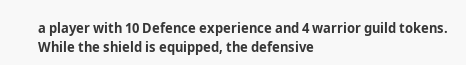a player with 10 Defence experience and 4 warrior guild tokens. While the shield is equipped, the defensive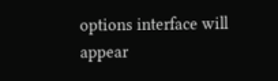options interface will appear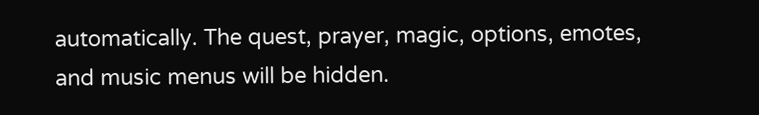automatically. The quest, prayer, magic, options, emotes, and music menus will be hidden.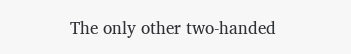The only other two-handed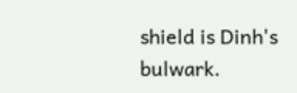shield is Dinh's bulwark.